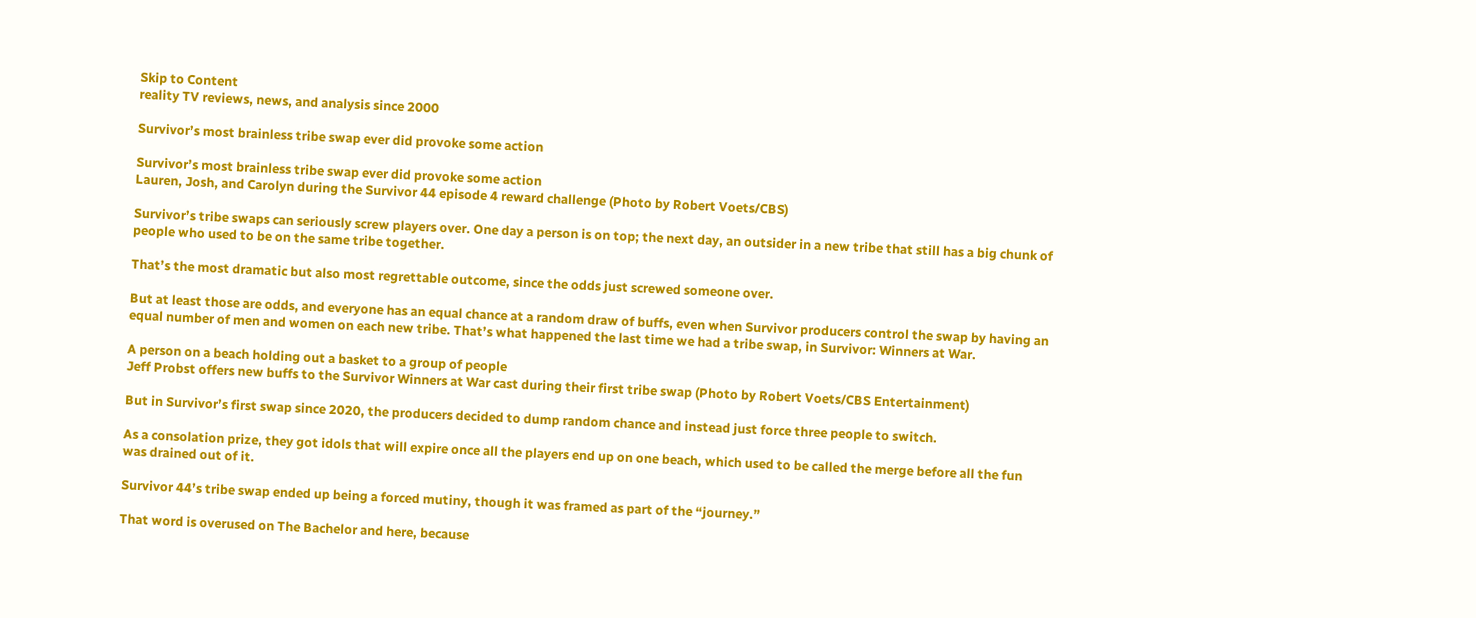Skip to Content
reality TV reviews, news, and analysis since 2000

Survivor’s most brainless tribe swap ever did provoke some action

Survivor’s most brainless tribe swap ever did provoke some action
Lauren, Josh, and Carolyn during the Survivor 44 episode 4 reward challenge (Photo by Robert Voets/CBS)

Survivor’s tribe swaps can seriously screw players over. One day a person is on top; the next day, an outsider in a new tribe that still has a big chunk of people who used to be on the same tribe together.

That’s the most dramatic but also most regrettable outcome, since the odds just screwed someone over.

But at least those are odds, and everyone has an equal chance at a random draw of buffs, even when Survivor producers control the swap by having an equal number of men and women on each new tribe. That’s what happened the last time we had a tribe swap, in Survivor: Winners at War.

A person on a beach holding out a basket to a group of people
Jeff Probst offers new buffs to the Survivor Winners at War cast during their first tribe swap (Photo by Robert Voets/CBS Entertainment)

But in Survivor’s first swap since 2020, the producers decided to dump random chance and instead just force three people to switch.

As a consolation prize, they got idols that will expire once all the players end up on one beach, which used to be called the merge before all the fun was drained out of it.

Survivor 44’s tribe swap ended up being a forced mutiny, though it was framed as part of the “journey.”

That word is overused on The Bachelor and here, because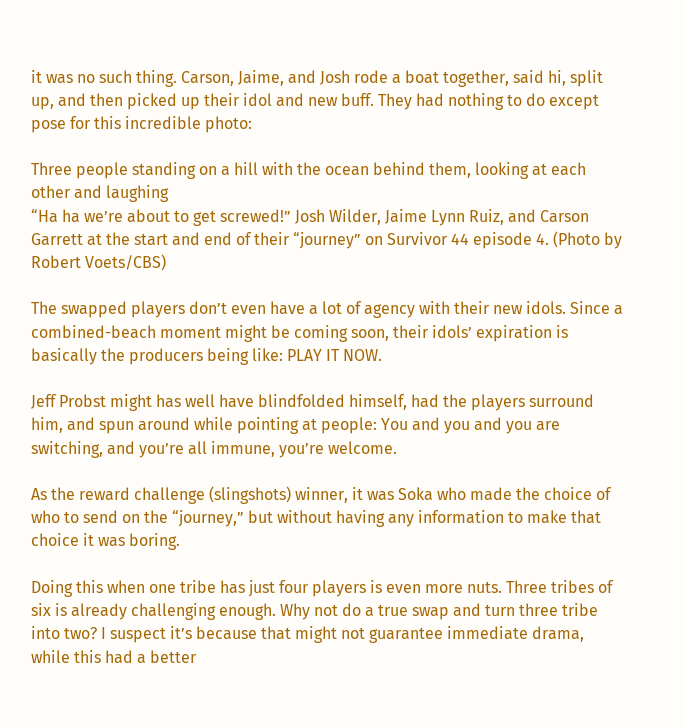it was no such thing. Carson, Jaime, and Josh rode a boat together, said hi, split up, and then picked up their idol and new buff. They had nothing to do except pose for this incredible photo:

Three people standing on a hill with the ocean behind them, looking at each other and laughing
“Ha ha we’re about to get screwed!” Josh Wilder, Jaime Lynn Ruiz, and Carson Garrett at the start and end of their “journey” on Survivor 44 episode 4. (Photo by Robert Voets/CBS)

The swapped players don’t even have a lot of agency with their new idols. Since a combined-beach moment might be coming soon, their idols’ expiration is basically the producers being like: PLAY IT NOW.

Jeff Probst might has well have blindfolded himself, had the players surround him, and spun around while pointing at people: You and you and you are switching, and you’re all immune, you’re welcome.

As the reward challenge (slingshots) winner, it was Soka who made the choice of who to send on the “journey,” but without having any information to make that choice it was boring.

Doing this when one tribe has just four players is even more nuts. Three tribes of six is already challenging enough. Why not do a true swap and turn three tribe into two? I suspect it’s because that might not guarantee immediate drama, while this had a better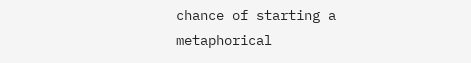chance of starting a metaphorical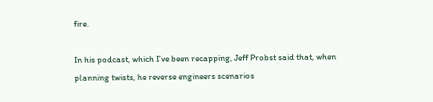fire.

In his podcast, which I’ve been recapping, Jeff Probst said that, when planning twists, he reverse engineers scenarios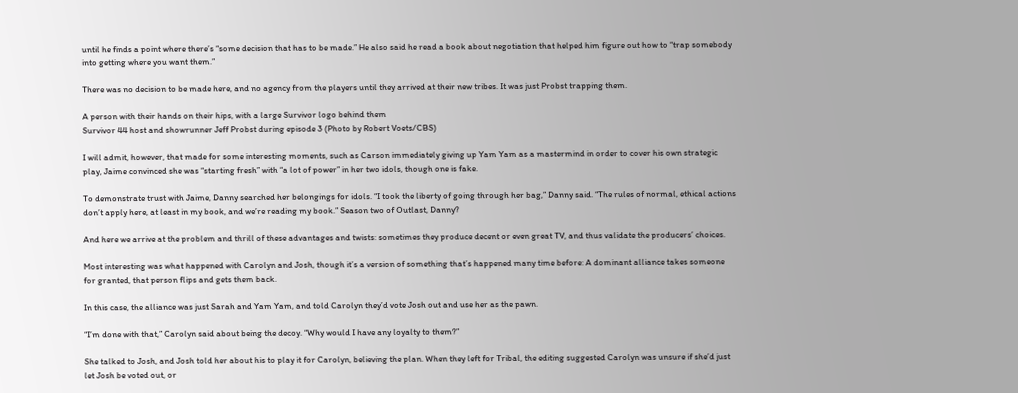until he finds a point where there’s “some decision that has to be made.” He also said he read a book about negotiation that helped him figure out how to “trap somebody into getting where you want them.”

There was no decision to be made here, and no agency from the players until they arrived at their new tribes. It was just Probst trapping them.

A person with their hands on their hips, with a large Survivor logo behind them
Survivor 44 host and showrunner Jeff Probst during episode 3 (Photo by Robert Voets/CBS)

I will admit, however, that made for some interesting moments, such as Carson immediately giving up Yam Yam as a mastermind in order to cover his own strategic play, Jaime convinced she was “starting fresh” with “a lot of power” in her two idols, though one is fake.

To demonstrate trust with Jaime, Danny searched her belongings for idols. “I took the liberty of going through her bag,” Danny said. “The rules of normal, ethical actions don’t apply here, at least in my book, and we’re reading my book.” Season two of Outlast, Danny?

And here we arrive at the problem and thrill of these advantages and twists: sometimes they produce decent or even great TV, and thus validate the producers’ choices.

Most interesting was what happened with Carolyn and Josh, though it’s a version of something that’s happened many time before: A dominant alliance takes someone for granted, that person flips and gets them back.

In this case, the alliance was just Sarah and Yam Yam, and told Carolyn they’d vote Josh out and use her as the pawn.

“I’m done with that,” Carolyn said about being the decoy. “Why would I have any loyalty to them?”

She talked to Josh, and Josh told her about his to play it for Carolyn, believing the plan. When they left for Tribal, the editing suggested Carolyn was unsure if she’d just let Josh be voted out, or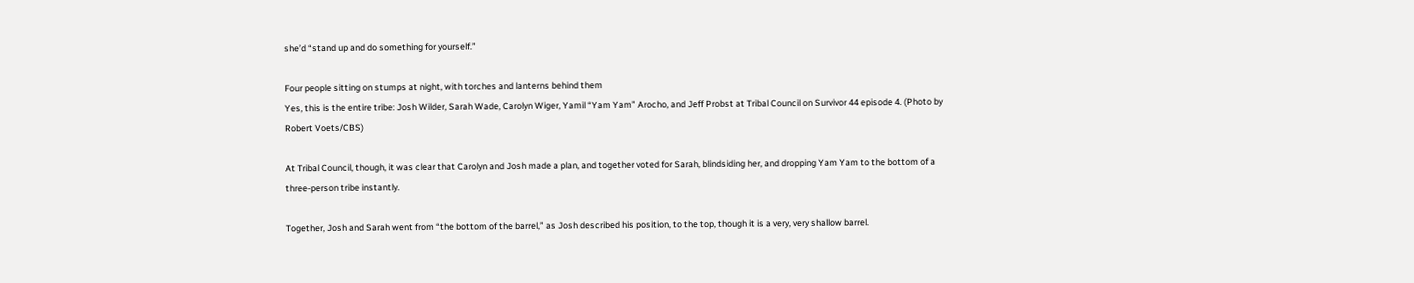she’d “stand up and do something for yourself.”

Four people sitting on stumps at night, with torches and lanterns behind them
Yes, this is the entire tribe: Josh Wilder, Sarah Wade, Carolyn Wiger, Yamil “Yam Yam” Arocho, and Jeff Probst at Tribal Council on Survivor 44 episode 4. (Photo by Robert Voets/CBS)

At Tribal Council, though, it was clear that Carolyn and Josh made a plan, and together voted for Sarah, blindsiding her, and dropping Yam Yam to the bottom of a three-person tribe instantly.

Together, Josh and Sarah went from “the bottom of the barrel,” as Josh described his position, to the top, though it is a very, very shallow barrel.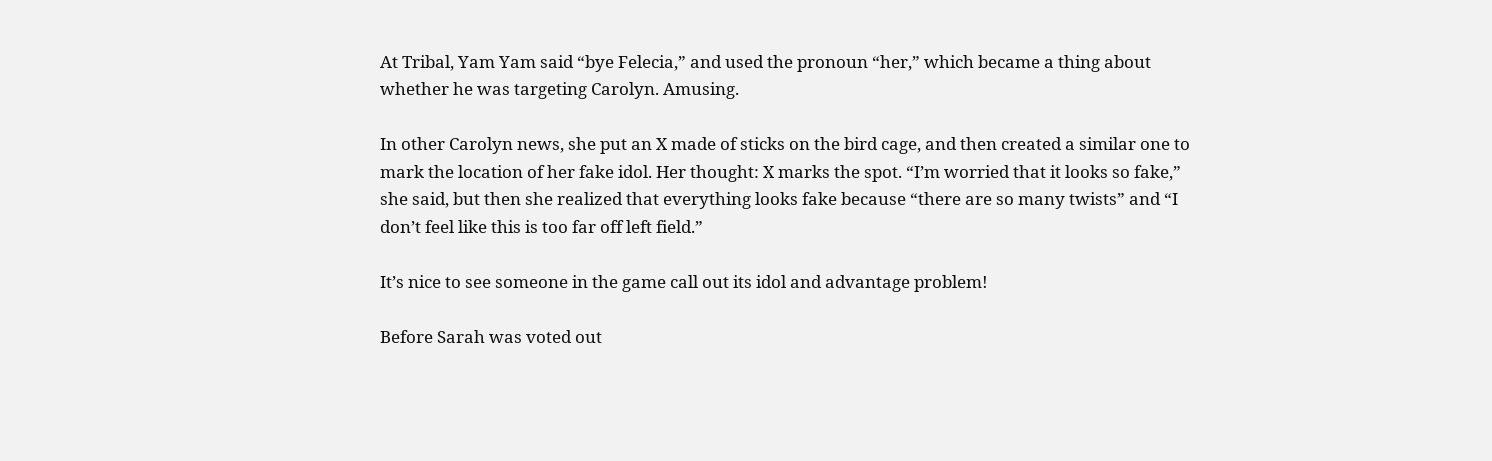At Tribal, Yam Yam said “bye Felecia,” and used the pronoun “her,” which became a thing about whether he was targeting Carolyn. Amusing.

In other Carolyn news, she put an X made of sticks on the bird cage, and then created a similar one to mark the location of her fake idol. Her thought: X marks the spot. “I’m worried that it looks so fake,” she said, but then she realized that everything looks fake because “there are so many twists” and “I don’t feel like this is too far off left field.”

It’s nice to see someone in the game call out its idol and advantage problem!

Before Sarah was voted out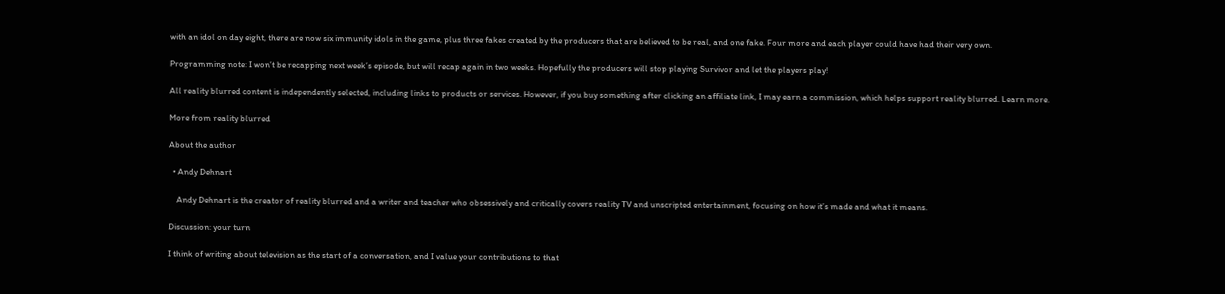with an idol on day eight, there are now six immunity idols in the game, plus three fakes created by the producers that are believed to be real, and one fake. Four more and each player could have had their very own.

Programming note: I won’t be recapping next week’s episode, but will recap again in two weeks. Hopefully the producers will stop playing Survivor and let the players play!

All reality blurred content is independently selected, including links to products or services. However, if you buy something after clicking an affiliate link, I may earn a commission, which helps support reality blurred. Learn more.

More from reality blurred

About the author

  • Andy Dehnart

    Andy Dehnart is the creator of reality blurred and a writer and teacher who obsessively and critically covers reality TV and unscripted entertainment, focusing on how it’s made and what it means.

Discussion: your turn

I think of writing about television as the start of a conversation, and I value your contributions to that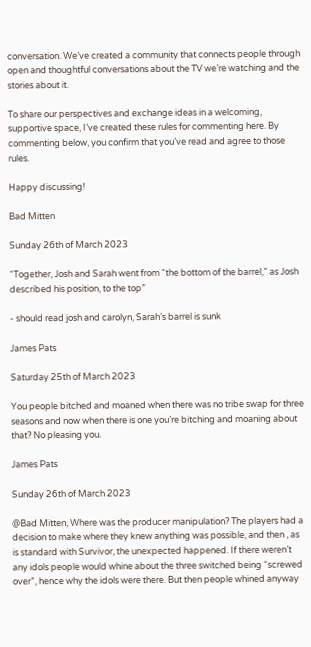conversation. We’ve created a community that connects people through open and thoughtful conversations about the TV we’re watching and the stories about it.

To share our perspectives and exchange ideas in a welcoming, supportive space, I’ve created these rules for commenting here. By commenting below, you confirm that you’ve read and agree to those rules.

Happy discussing!

Bad Mitten

Sunday 26th of March 2023

“Together, Josh and Sarah went from “the bottom of the barrel,” as Josh described his position, to the top”

- should read josh and carolyn, Sarah’s barrel is sunk

James Pats

Saturday 25th of March 2023

You people bitched and moaned when there was no tribe swap for three seasons and now when there is one you’re bitching and moaning about that? No pleasing you.

James Pats

Sunday 26th of March 2023

@Bad Mitten, Where was the producer manipulation? The players had a decision to make where they knew anything was possible, and then , as is standard with Survivor, the unexpected happened. If there weren’t any idols people would whine about the three switched being “screwed over”, hence why the idols were there. But then people whined anyway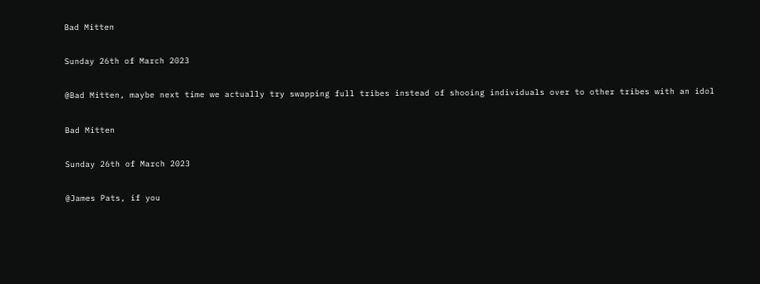Bad Mitten

Sunday 26th of March 2023

@Bad Mitten, maybe next time we actually try swapping full tribes instead of shooing individuals over to other tribes with an idol

Bad Mitten

Sunday 26th of March 2023

@James Pats, if you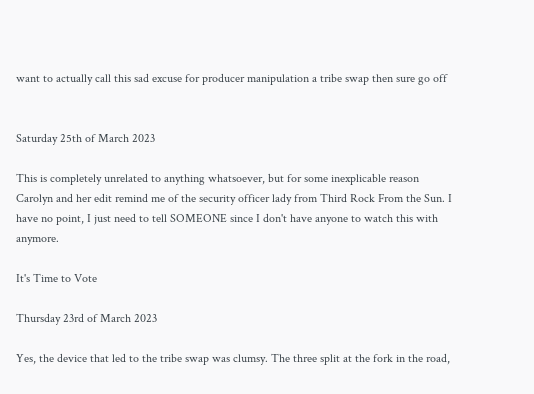want to actually call this sad excuse for producer manipulation a tribe swap then sure go off


Saturday 25th of March 2023

This is completely unrelated to anything whatsoever, but for some inexplicable reason Carolyn and her edit remind me of the security officer lady from Third Rock From the Sun. I have no point, I just need to tell SOMEONE since I don't have anyone to watch this with anymore.

It's Time to Vote

Thursday 23rd of March 2023

Yes, the device that led to the tribe swap was clumsy. The three split at the fork in the road,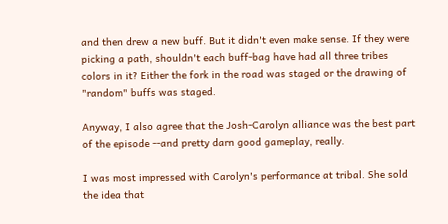and then drew a new buff. But it didn't even make sense. If they were picking a path, shouldn't each buff-bag have had all three tribes colors in it? Either the fork in the road was staged or the drawing of "random" buffs was staged.

Anyway, I also agree that the Josh-Carolyn alliance was the best part of the episode --and pretty darn good gameplay, really.

I was most impressed with Carolyn's performance at tribal. She sold the idea that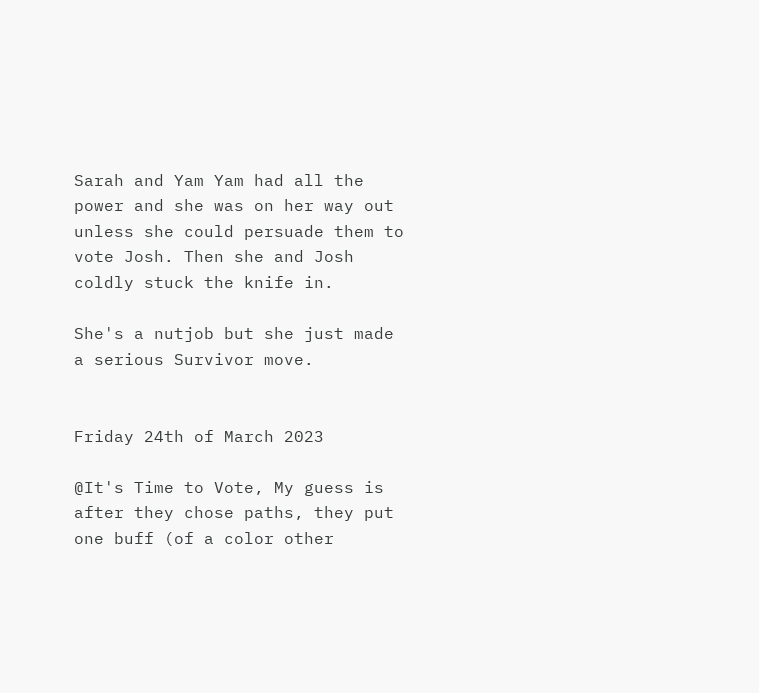Sarah and Yam Yam had all the power and she was on her way out unless she could persuade them to vote Josh. Then she and Josh coldly stuck the knife in.

She's a nutjob but she just made a serious Survivor move.


Friday 24th of March 2023

@It's Time to Vote, My guess is after they chose paths, they put one buff (of a color other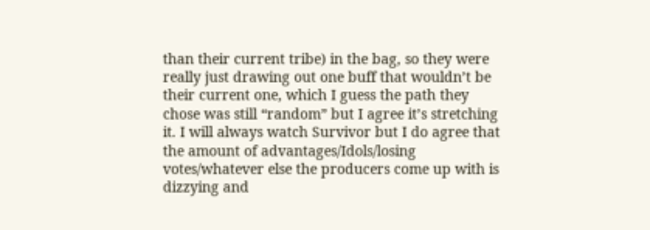than their current tribe) in the bag, so they were really just drawing out one buff that wouldn’t be their current one, which I guess the path they chose was still “random” but I agree it’s stretching it. I will always watch Survivor but I do agree that the amount of advantages/Idols/losing votes/whatever else the producers come up with is dizzying and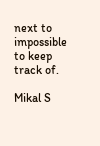next to impossible to keep track of.

Mikal S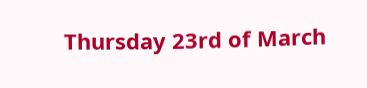Thursday 23rd of March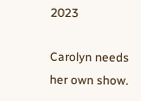2023

Carolyn needs her own show.